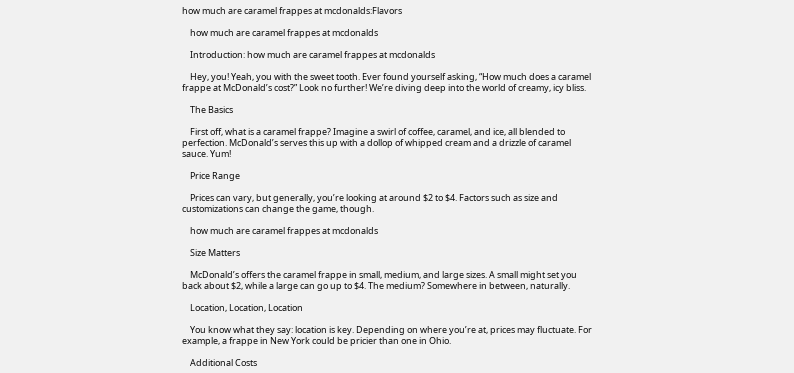how much are caramel frappes at mcdonalds:Flavors

    how much are caramel frappes at mcdonalds

    Introduction: how much are caramel frappes at mcdonalds

    Hey, you! Yeah, you with the sweet tooth. Ever found yourself asking, “How much does a caramel frappe at McDonald’s cost?” Look no further! We’re diving deep into the world of creamy, icy bliss.

    The Basics

    First off, what is a caramel frappe? Imagine a swirl of coffee, caramel, and ice, all blended to perfection. McDonald’s serves this up with a dollop of whipped cream and a drizzle of caramel sauce. Yum!

    Price Range

    Prices can vary, but generally, you’re looking at around $2 to $4. Factors such as size and customizations can change the game, though.

    how much are caramel frappes at mcdonalds

    Size Matters

    McDonald’s offers the caramel frappe in small, medium, and large sizes. A small might set you back about $2, while a large can go up to $4. The medium? Somewhere in between, naturally.

    Location, Location, Location

    You know what they say: location is key. Depending on where you’re at, prices may fluctuate. For example, a frappe in New York could be pricier than one in Ohio.

    Additional Costs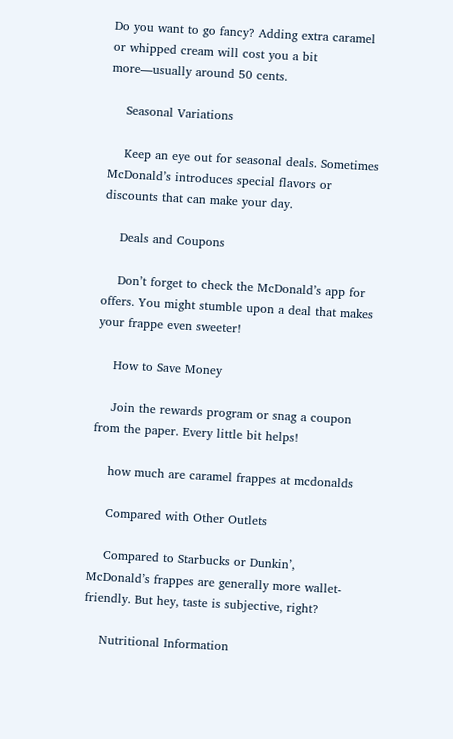Do you want to go fancy? Adding extra caramel or whipped cream will cost you a bit more—usually around 50 cents.

    Seasonal Variations

    Keep an eye out for seasonal deals. Sometimes McDonald’s introduces special flavors or discounts that can make your day.

    Deals and Coupons

    Don’t forget to check the McDonald’s app for offers. You might stumble upon a deal that makes your frappe even sweeter!

    How to Save Money

    Join the rewards program or snag a coupon from the paper. Every little bit helps!

    how much are caramel frappes at mcdonalds

    Compared with Other Outlets

    Compared to Starbucks or Dunkin’, McDonald’s frappes are generally more wallet-friendly. But hey, taste is subjective, right?

    Nutritional Information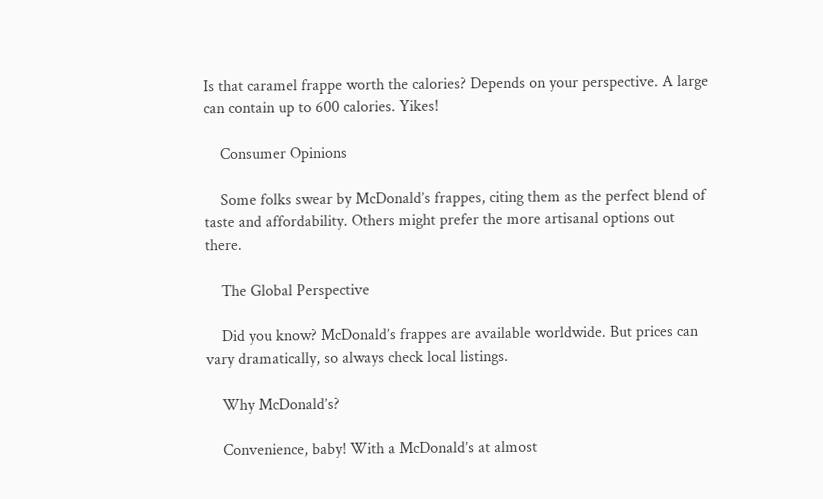Is that caramel frappe worth the calories? Depends on your perspective. A large can contain up to 600 calories. Yikes!

    Consumer Opinions

    Some folks swear by McDonald’s frappes, citing them as the perfect blend of taste and affordability. Others might prefer the more artisanal options out there.

    The Global Perspective

    Did you know? McDonald’s frappes are available worldwide. But prices can vary dramatically, so always check local listings.

    Why McDonald’s?

    Convenience, baby! With a McDonald’s at almost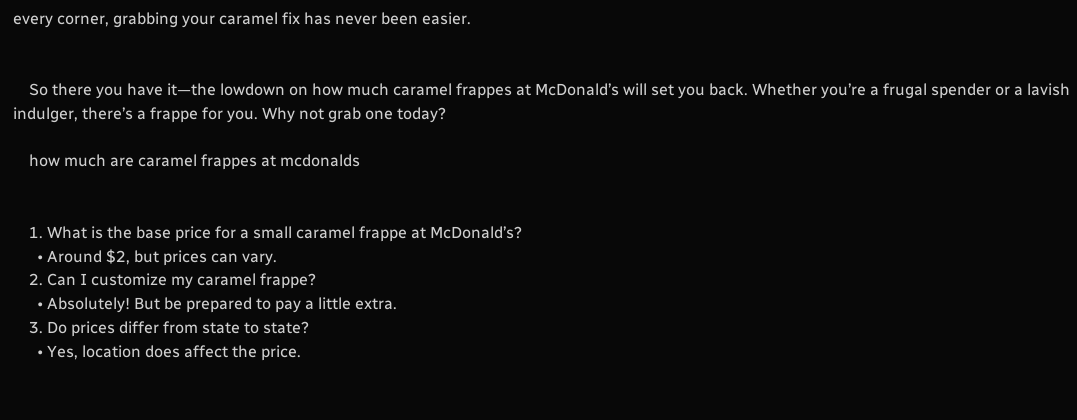every corner, grabbing your caramel fix has never been easier.


    So there you have it—the lowdown on how much caramel frappes at McDonald’s will set you back. Whether you’re a frugal spender or a lavish indulger, there’s a frappe for you. Why not grab one today?

    how much are caramel frappes at mcdonalds


    1. What is the base price for a small caramel frappe at McDonald’s?
      • Around $2, but prices can vary.
    2. Can I customize my caramel frappe?
      • Absolutely! But be prepared to pay a little extra.
    3. Do prices differ from state to state?
      • Yes, location does affect the price.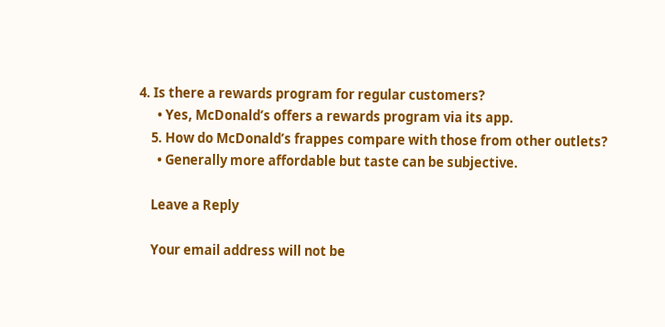4. Is there a rewards program for regular customers?
      • Yes, McDonald’s offers a rewards program via its app.
    5. How do McDonald’s frappes compare with those from other outlets?
      • Generally more affordable but taste can be subjective.

    Leave a Reply

    Your email address will not be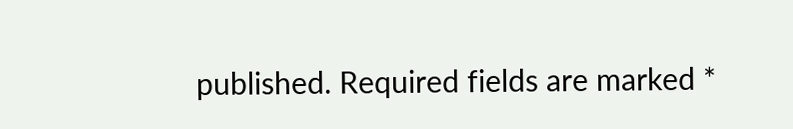published. Required fields are marked *